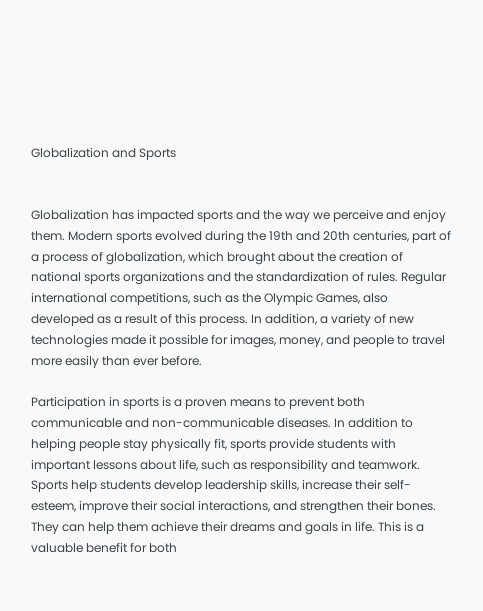Globalization and Sports


Globalization has impacted sports and the way we perceive and enjoy them. Modern sports evolved during the 19th and 20th centuries, part of a process of globalization, which brought about the creation of national sports organizations and the standardization of rules. Regular international competitions, such as the Olympic Games, also developed as a result of this process. In addition, a variety of new technologies made it possible for images, money, and people to travel more easily than ever before.

Participation in sports is a proven means to prevent both communicable and non-communicable diseases. In addition to helping people stay physically fit, sports provide students with important lessons about life, such as responsibility and teamwork. Sports help students develop leadership skills, increase their self-esteem, improve their social interactions, and strengthen their bones. They can help them achieve their dreams and goals in life. This is a valuable benefit for both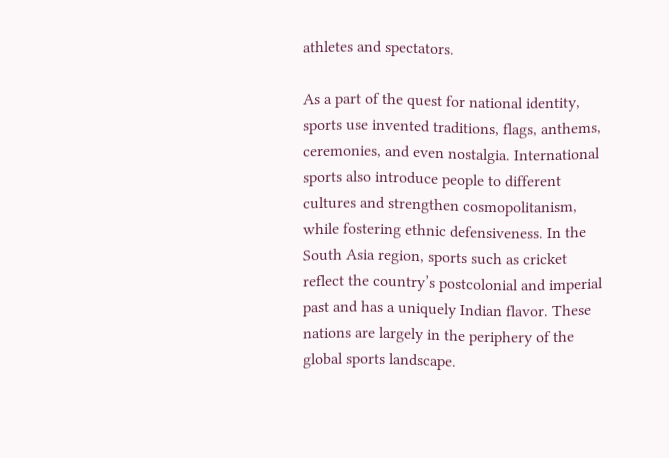athletes and spectators.

As a part of the quest for national identity, sports use invented traditions, flags, anthems, ceremonies, and even nostalgia. International sports also introduce people to different cultures and strengthen cosmopolitanism, while fostering ethnic defensiveness. In the South Asia region, sports such as cricket reflect the country’s postcolonial and imperial past and has a uniquely Indian flavor. These nations are largely in the periphery of the global sports landscape.